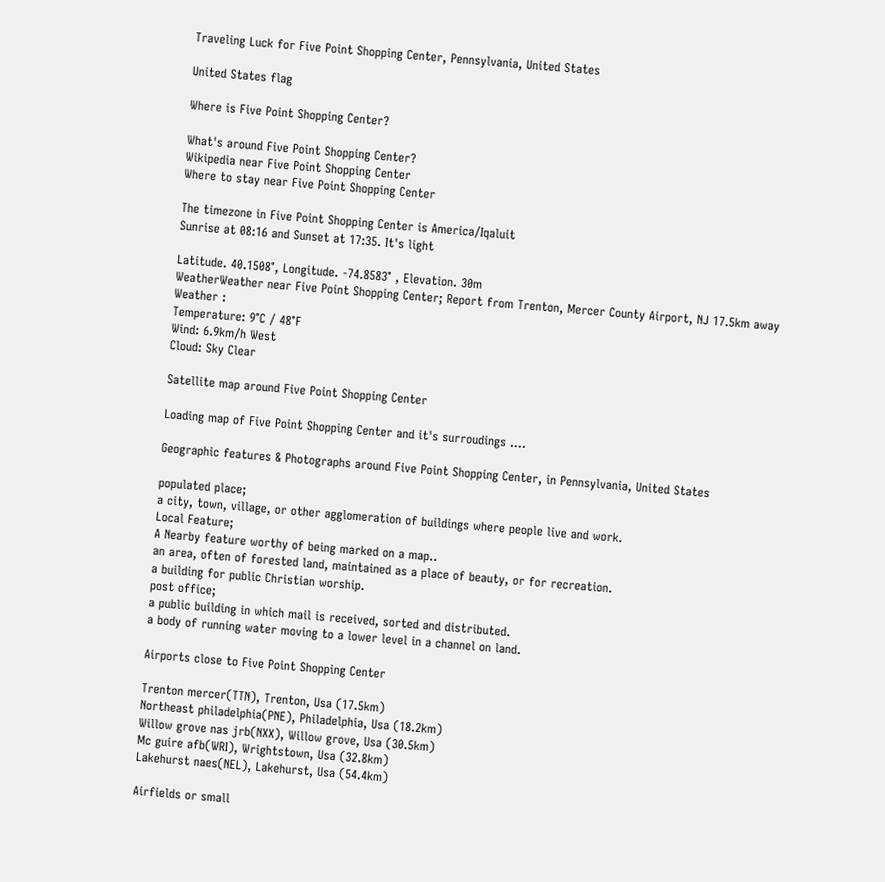Traveling Luck for Five Point Shopping Center, Pennsylvania, United States

United States flag

Where is Five Point Shopping Center?

What's around Five Point Shopping Center?
Wikipedia near Five Point Shopping Center
Where to stay near Five Point Shopping Center

The timezone in Five Point Shopping Center is America/Iqaluit
Sunrise at 08:16 and Sunset at 17:35. It's light

Latitude. 40.1508°, Longitude. -74.8583° , Elevation. 30m
WeatherWeather near Five Point Shopping Center; Report from Trenton, Mercer County Airport, NJ 17.5km away
Weather :
Temperature: 9°C / 48°F
Wind: 6.9km/h West
Cloud: Sky Clear

Satellite map around Five Point Shopping Center

Loading map of Five Point Shopping Center and it's surroudings ....

Geographic features & Photographs around Five Point Shopping Center, in Pennsylvania, United States

populated place;
a city, town, village, or other agglomeration of buildings where people live and work.
Local Feature;
A Nearby feature worthy of being marked on a map..
an area, often of forested land, maintained as a place of beauty, or for recreation.
a building for public Christian worship.
post office;
a public building in which mail is received, sorted and distributed.
a body of running water moving to a lower level in a channel on land.

Airports close to Five Point Shopping Center

Trenton mercer(TTN), Trenton, Usa (17.5km)
Northeast philadelphia(PNE), Philadelphia, Usa (18.2km)
Willow grove nas jrb(NXX), Willow grove, Usa (30.5km)
Mc guire afb(WRI), Wrightstown, Usa (32.8km)
Lakehurst naes(NEL), Lakehurst, Usa (54.4km)

Airfields or small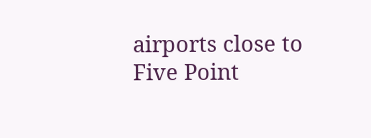airports close to Five Point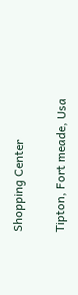Shopping Center

Tipton, Fort meade, Usa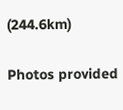(244.6km)

Photos provided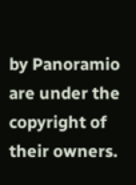by Panoramio are under the copyright of their owners.